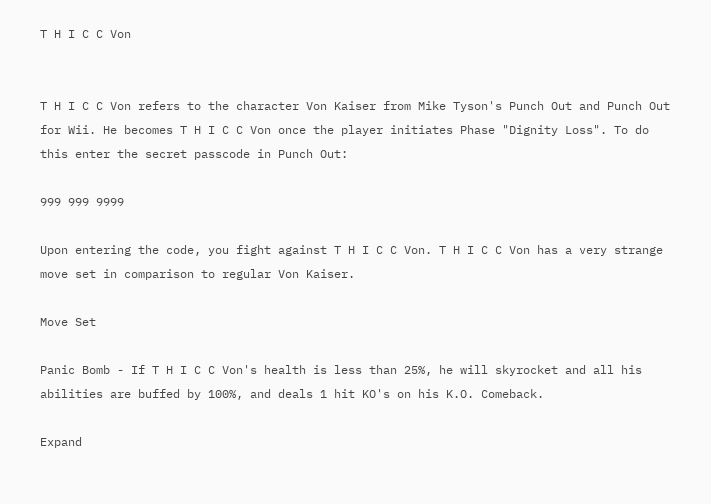T H I C C Von


T H I C C Von refers to the character Von Kaiser from Mike Tyson's Punch Out and Punch Out for Wii. He becomes T H I C C Von once the player initiates Phase "Dignity Loss". To do this enter the secret passcode in Punch Out:

999 999 9999

Upon entering the code, you fight against T H I C C Von. T H I C C Von has a very strange move set in comparison to regular Von Kaiser.

Move Set

Panic Bomb - If T H I C C Von's health is less than 25%, he will skyrocket and all his abilities are buffed by 100%, and deals 1 hit KO's on his K.O. Comeback.

Expand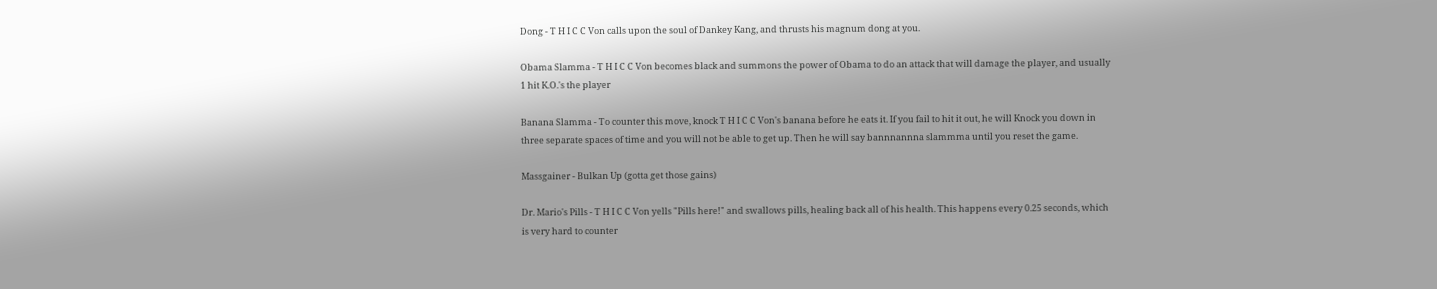Dong - T H I C C Von calls upon the soul of Dankey Kang, and thrusts his magnum dong at you.

Obama Slamma - T H I C C Von becomes black and summons the power of Obama to do an attack that will damage the player, and usually 1 hit K.O.'s the player

Banana Slamma - To counter this move, knock T H I C C Von's banana before he eats it. If you fail to hit it out, he will Knock you down in three separate spaces of time and you will not be able to get up. Then he will say bannnannna slammma until you reset the game.

Massgainer - Bulkan Up (gotta get those gains)

Dr. Mario's Pills - T H I C C Von yells "Pills here!" and swallows pills, healing back all of his health. This happens every 0.25 seconds, which is very hard to counter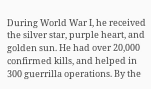During World War I, he received the silver star, purple heart, and golden sun. He had over 20,000 confirmed kills, and helped in 300 guerrilla operations. By the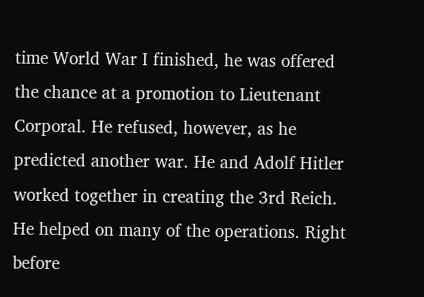time World War I finished, he was offered the chance at a promotion to Lieutenant Corporal. He refused, however, as he predicted another war. He and Adolf Hitler worked together in creating the 3rd Reich. He helped on many of the operations. Right before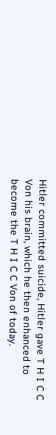Hitler committed suicide, Hitler gave T H I C C Von his brain, which he then enhanced to become the T H I C C Von of today.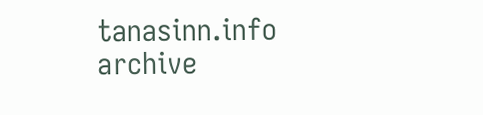tanasinn.info archive